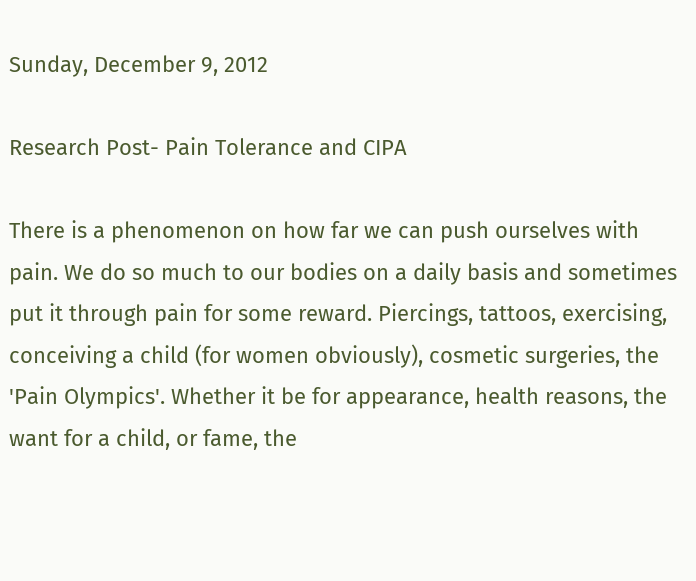Sunday, December 9, 2012

Research Post- Pain Tolerance and CIPA

There is a phenomenon on how far we can push ourselves with pain. We do so much to our bodies on a daily basis and sometimes put it through pain for some reward. Piercings, tattoos, exercising, conceiving a child (for women obviously), cosmetic surgeries, the 'Pain Olympics'. Whether it be for appearance, health reasons, the want for a child, or fame, the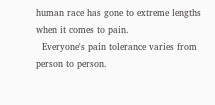human race has gone to extreme lengths when it comes to pain.
  Everyone's pain tolerance varies from person to person.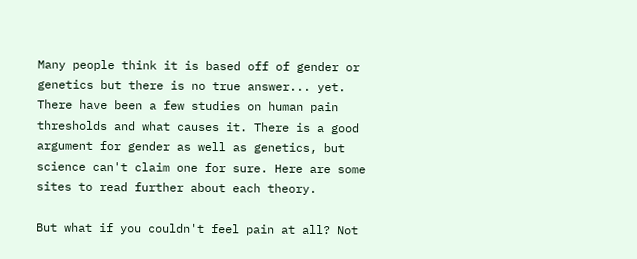Many people think it is based off of gender or genetics but there is no true answer... yet. There have been a few studies on human pain thresholds and what causes it. There is a good argument for gender as well as genetics, but science can't claim one for sure. Here are some sites to read further about each theory.

But what if you couldn't feel pain at all? Not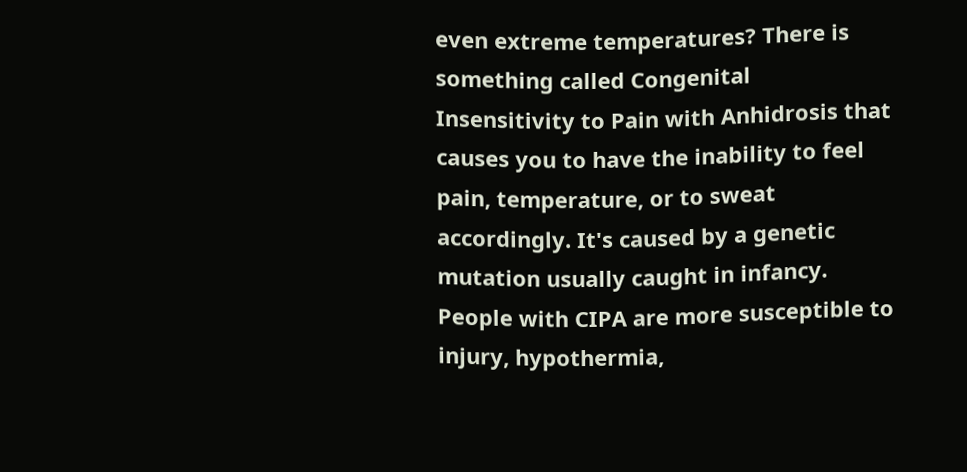even extreme temperatures? There is something called Congenital Insensitivity to Pain with Anhidrosis that causes you to have the inability to feel pain, temperature, or to sweat accordingly. It's caused by a genetic mutation usually caught in infancy. People with CIPA are more susceptible to injury, hypothermia,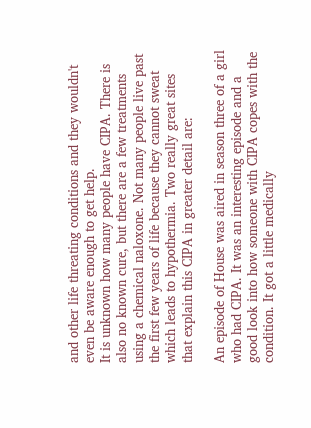and other life threating conditions and they wouldn't even be aware enough to get help.
It is unknown how many people have CIPA. There is also no known cure, but there are a few treatments using a chemical naloxone. Not many people live past the first few years of life because they cannot sweat which leads to hypothermia. Two really great sites that explain this CIPA in greater detail are:

An episode of House was aired in season three of a girl who had CIPA. It was an interesting episode and a good look into how someone with CIPA copes with the condition. It got a little medically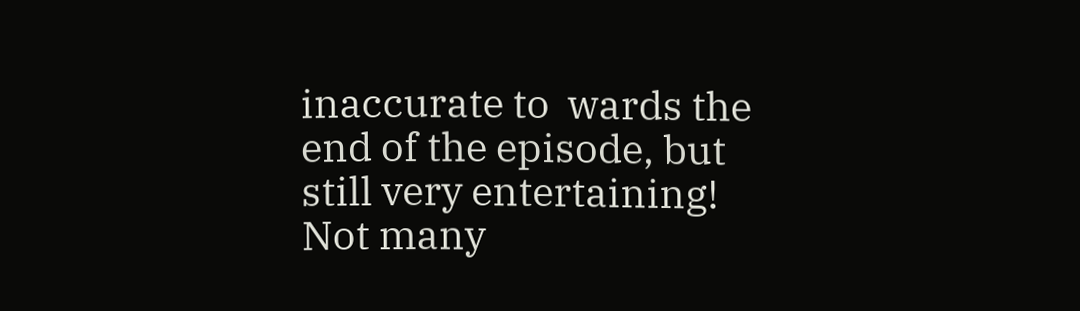inaccurate to  wards the end of the episode, but still very entertaining! Not many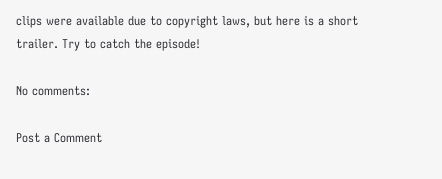clips were available due to copyright laws, but here is a short trailer. Try to catch the episode!

No comments:

Post a Comment